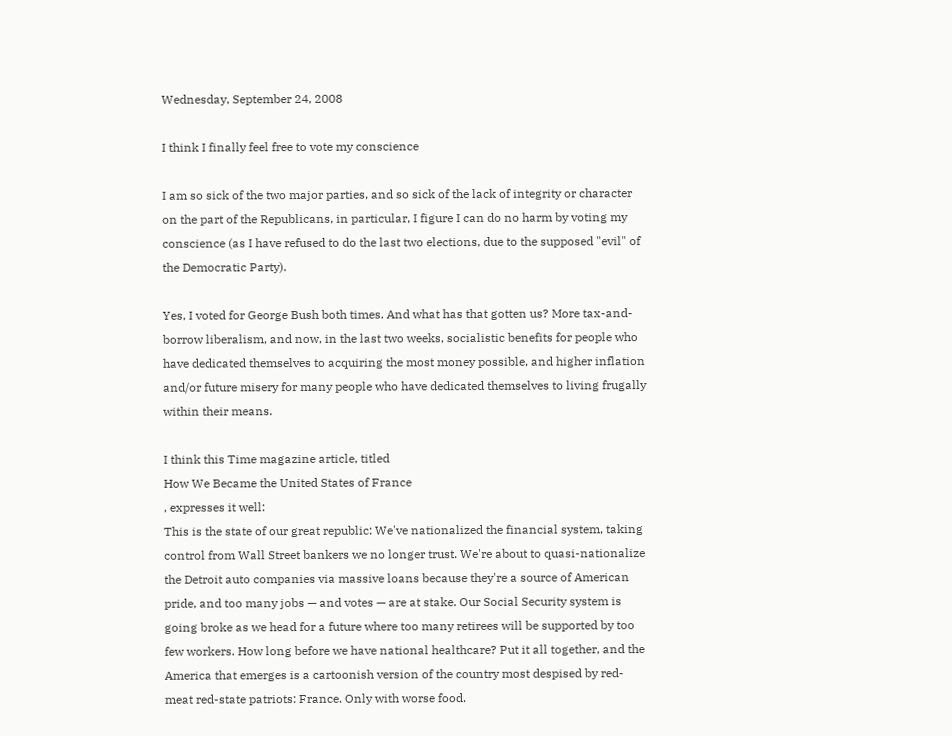Wednesday, September 24, 2008

I think I finally feel free to vote my conscience

I am so sick of the two major parties, and so sick of the lack of integrity or character on the part of the Republicans, in particular, I figure I can do no harm by voting my conscience (as I have refused to do the last two elections, due to the supposed "evil" of the Democratic Party).

Yes, I voted for George Bush both times. And what has that gotten us? More tax-and-borrow liberalism, and now, in the last two weeks, socialistic benefits for people who have dedicated themselves to acquiring the most money possible, and higher inflation and/or future misery for many people who have dedicated themselves to living frugally within their means.

I think this Time magazine article, titled
How We Became the United States of France
, expresses it well:
This is the state of our great republic: We've nationalized the financial system, taking control from Wall Street bankers we no longer trust. We're about to quasi-nationalize the Detroit auto companies via massive loans because they're a source of American pride, and too many jobs — and votes — are at stake. Our Social Security system is going broke as we head for a future where too many retirees will be supported by too few workers. How long before we have national healthcare? Put it all together, and the America that emerges is a cartoonish version of the country most despised by red-meat red-state patriots: France. Only with worse food.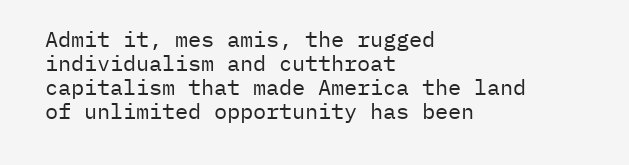Admit it, mes amis, the rugged individualism and cutthroat capitalism that made America the land of unlimited opportunity has been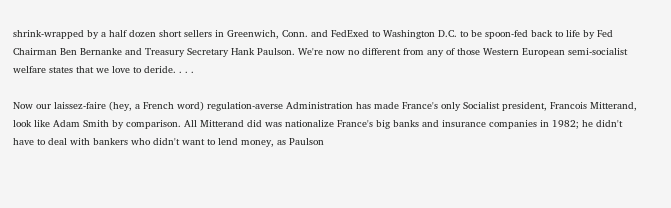shrink-wrapped by a half dozen short sellers in Greenwich, Conn. and FedExed to Washington D.C. to be spoon-fed back to life by Fed Chairman Ben Bernanke and Treasury Secretary Hank Paulson. We're now no different from any of those Western European semi-socialist welfare states that we love to deride. . . .

Now our laissez-faire (hey, a French word) regulation-averse Administration has made France's only Socialist president, Francois Mitterand, look like Adam Smith by comparison. All Mitterand did was nationalize France's big banks and insurance companies in 1982; he didn't have to deal with bankers who didn't want to lend money, as Paulson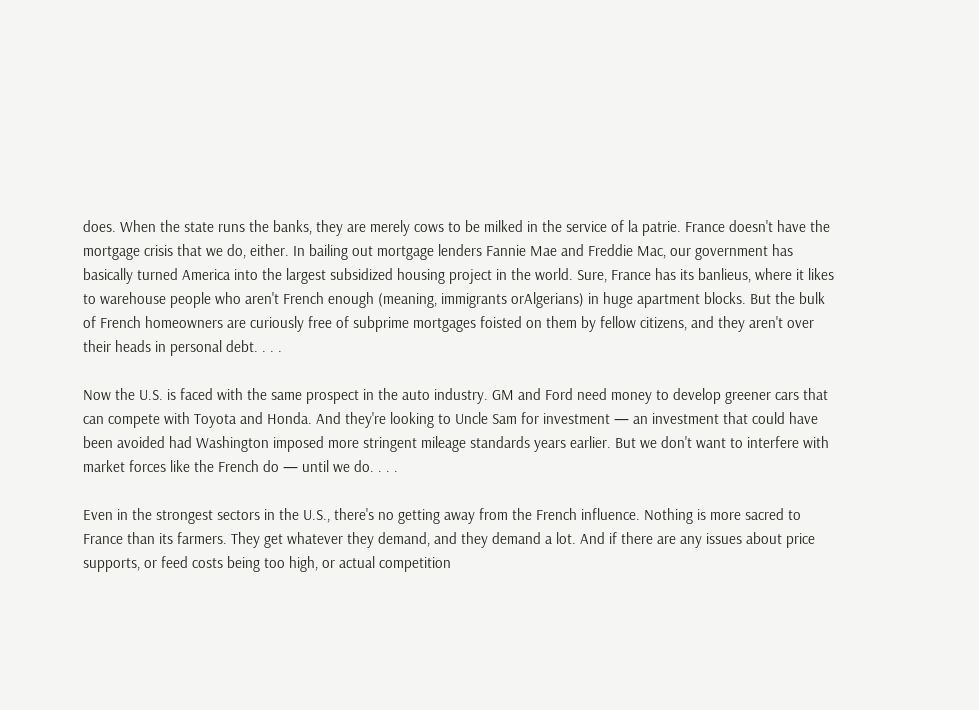does. When the state runs the banks, they are merely cows to be milked in the service of la patrie. France doesn't have the mortgage crisis that we do, either. In bailing out mortgage lenders Fannie Mae and Freddie Mac, our government has basically turned America into the largest subsidized housing project in the world. Sure, France has its banlieus, where it likes to warehouse people who aren't French enough (meaning, immigrants orAlgerians) in huge apartment blocks. But the bulk of French homeowners are curiously free of subprime mortgages foisted on them by fellow citizens, and they aren't over their heads in personal debt. . . .

Now the U.S. is faced with the same prospect in the auto industry. GM and Ford need money to develop greener cars that can compete with Toyota and Honda. And they're looking to Uncle Sam for investment — an investment that could have been avoided had Washington imposed more stringent mileage standards years earlier. But we don't want to interfere with market forces like the French do — until we do. . . .

Even in the strongest sectors in the U.S., there's no getting away from the French influence. Nothing is more sacred to France than its farmers. They get whatever they demand, and they demand a lot. And if there are any issues about price supports, or feed costs being too high, or actual competition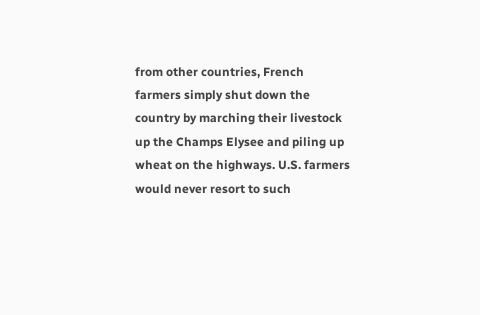from other countries, French farmers simply shut down the country by marching their livestock up the Champs Elysee and piling up wheat on the highways. U.S. farmers would never resort to such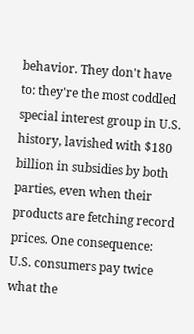behavior. They don't have to: they're the most coddled special interest group in U.S. history, lavished with $180 billion in subsidies by both parties, even when their products are fetching record prices. One consequence: U.S. consumers pay twice what the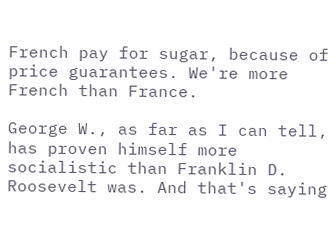French pay for sugar, because of price guarantees. We're more French than France.

George W., as far as I can tell, has proven himself more socialistic than Franklin D. Roosevelt was. And that's saying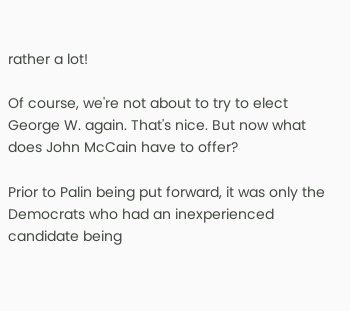rather a lot!

Of course, we're not about to try to elect George W. again. That's nice. But now what does John McCain have to offer?

Prior to Palin being put forward, it was only the Democrats who had an inexperienced candidate being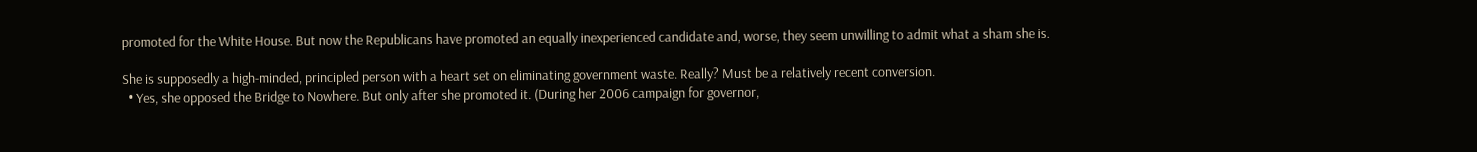promoted for the White House. But now the Republicans have promoted an equally inexperienced candidate and, worse, they seem unwilling to admit what a sham she is.

She is supposedly a high-minded, principled person with a heart set on eliminating government waste. Really? Must be a relatively recent conversion.
  • Yes, she opposed the Bridge to Nowhere. But only after she promoted it. (During her 2006 campaign for governor,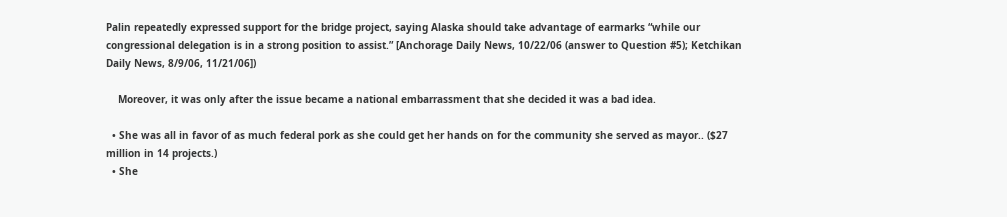Palin repeatedly expressed support for the bridge project, saying Alaska should take advantage of earmarks “while our congressional delegation is in a strong position to assist.” [Anchorage Daily News, 10/22/06 (answer to Question #5); Ketchikan Daily News, 8/9/06, 11/21/06])

    Moreover, it was only after the issue became a national embarrassment that she decided it was a bad idea.

  • She was all in favor of as much federal pork as she could get her hands on for the community she served as mayor.. ($27 million in 14 projects.)
  • She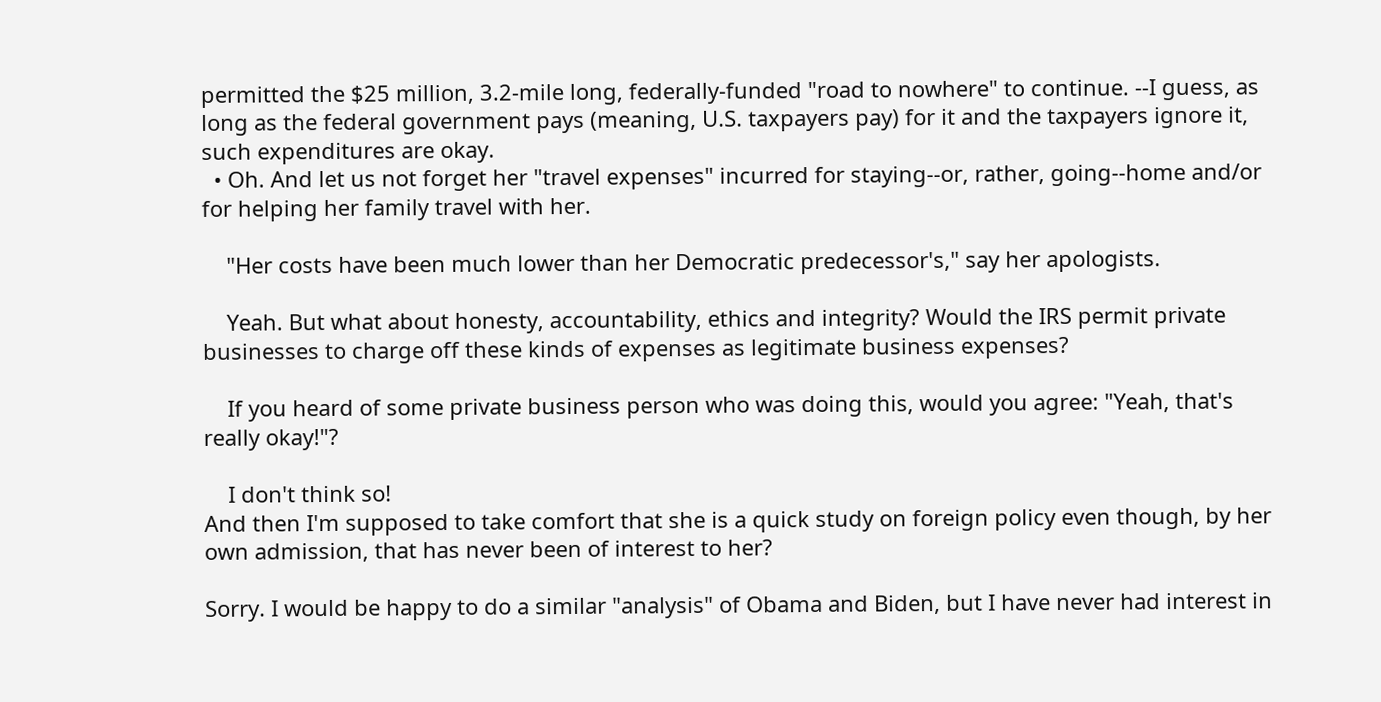permitted the $25 million, 3.2-mile long, federally-funded "road to nowhere" to continue. --I guess, as long as the federal government pays (meaning, U.S. taxpayers pay) for it and the taxpayers ignore it, such expenditures are okay.
  • Oh. And let us not forget her "travel expenses" incurred for staying--or, rather, going--home and/or for helping her family travel with her.

    "Her costs have been much lower than her Democratic predecessor's," say her apologists.

    Yeah. But what about honesty, accountability, ethics and integrity? Would the IRS permit private businesses to charge off these kinds of expenses as legitimate business expenses?

    If you heard of some private business person who was doing this, would you agree: "Yeah, that's really okay!"?

    I don't think so!
And then I'm supposed to take comfort that she is a quick study on foreign policy even though, by her own admission, that has never been of interest to her?

Sorry. I would be happy to do a similar "analysis" of Obama and Biden, but I have never had interest in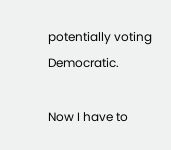potentially voting Democratic.

Now I have to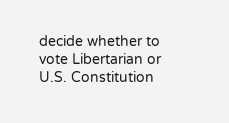decide whether to vote Libertarian or U.S. Constitution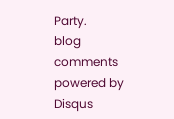Party.
blog comments powered by Disqus